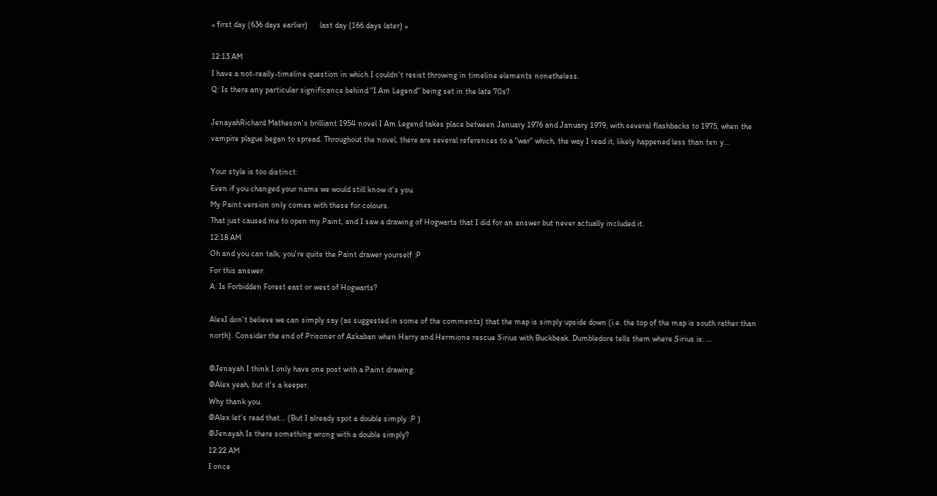« first day (636 days earlier)      last day (166 days later) »

12:13 AM
I have a not-really-timeline question in which I couldn't resist throwing in timeline elements nonetheless.
Q: Is there any particular significance behind "I Am Legend" being set in the late 70s?

JenayahRichard Matheson's brilliant 1954 novel I Am Legend takes place between January 1976 and January 1979, with several flashbacks to 1975, when the vampire plague began to spread. Throughout the novel, there are several references to a "war" which, the way I read it, likely happened less than ten y...

Your style is too distinct:
Even if you changed your name we would still know it's you.
My Paint version only comes with these for colours.
That just caused me to open my Paint, and I saw a drawing of Hogwarts that I did for an answer but never actually included it.
12:18 AM
Oh and you can talk, you're quite the Paint drawer yourself :P
For this answer:
A: Is Forbidden Forest east or west of Hogwarts?

AlexI don't believe we can simply say (as suggested in some of the comments) that the map is simply upside down (i.e. the top of the map is south rather than north). Consider the end of Prisoner of Azkaban when Harry and Hermione rescue Sirius with Buckbeak. Dumbledore tells them where Sirius is: ...

@Jenayah I think I only have one post with a Paint drawing.
@Alex yeah, but it's a keeper.
Why thank you.
@Alex let's read that... (But I already spot a double simply :P )
@Jenayah Is there something wrong with a double simply?
12:22 AM
I once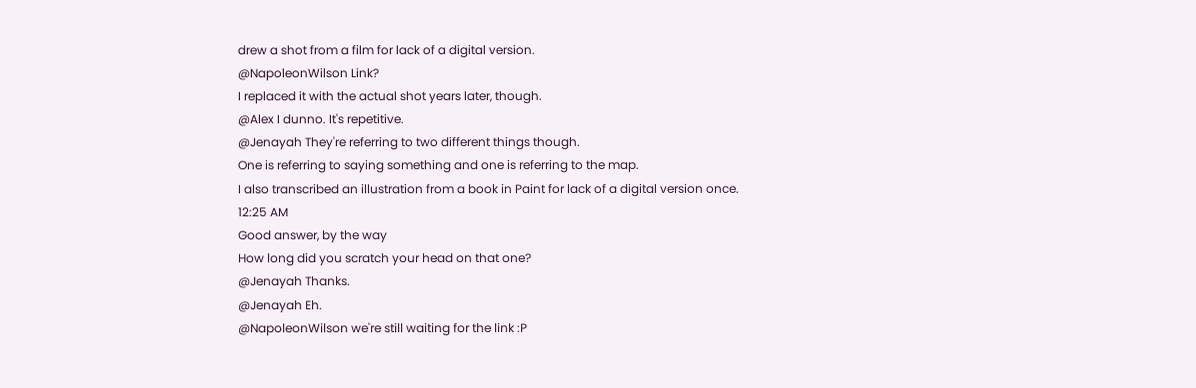drew a shot from a film for lack of a digital version.
@NapoleonWilson Link?
I replaced it with the actual shot years later, though.
@Alex I dunno. It's repetitive.
@Jenayah They're referring to two different things though.
One is referring to saying something and one is referring to the map.
I also transcribed an illustration from a book in Paint for lack of a digital version once.
12:25 AM
Good answer, by the way
How long did you scratch your head on that one?
@Jenayah Thanks.
@Jenayah Eh.
@NapoleonWilson we're still waiting for the link :P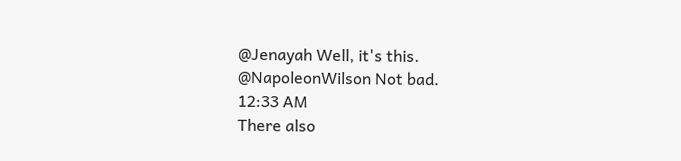@Jenayah Well, it's this.
@NapoleonWilson Not bad.
12:33 AM
There also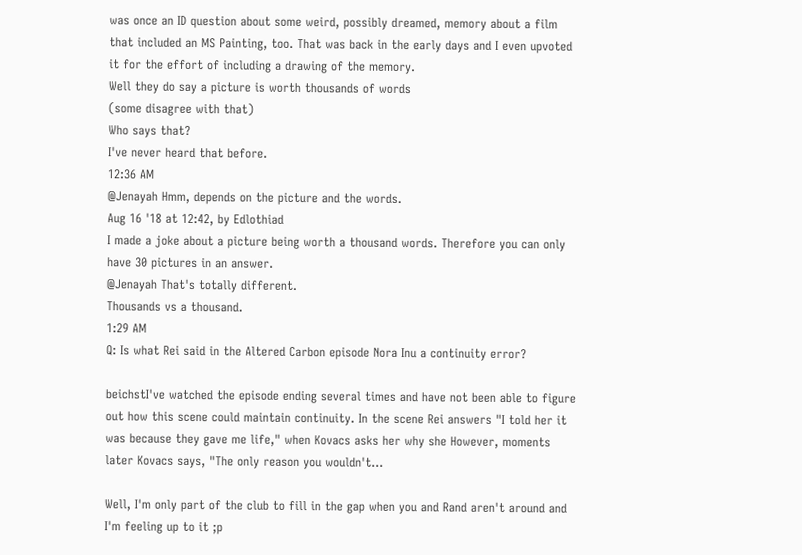was once an ID question about some weird, possibly dreamed, memory about a film that included an MS Painting, too. That was back in the early days and I even upvoted it for the effort of including a drawing of the memory.
Well they do say a picture is worth thousands of words
(some disagree with that)
Who says that?
I've never heard that before.
12:36 AM
@Jenayah Hmm, depends on the picture and the words.
Aug 16 '18 at 12:42, by Edlothiad
I made a joke about a picture being worth a thousand words. Therefore you can only have 30 pictures in an answer.
@Jenayah That's totally different.
Thousands vs a thousand.
1:29 AM
Q: Is what Rei said in the Altered Carbon episode Nora Inu a continuity error?

beichstI've watched the episode ending several times and have not been able to figure out how this scene could maintain continuity. In the scene Rei answers "I told her it was because they gave me life," when Kovacs asks her why she However, moments later Kovacs says, "The only reason you wouldn't...

Well, I'm only part of the club to fill in the gap when you and Rand aren't around and I'm feeling up to it ;p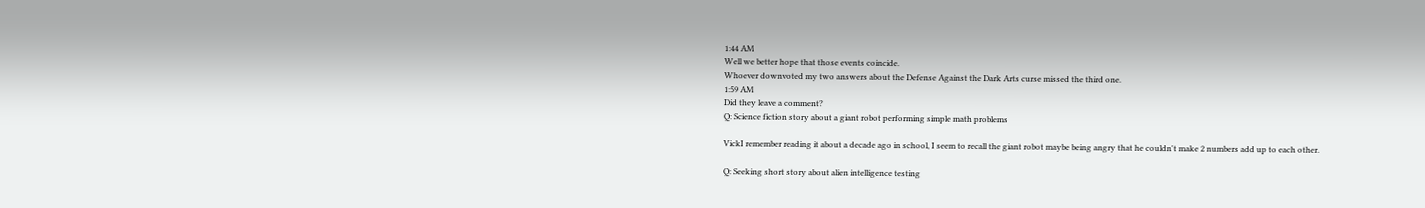1:44 AM
Well we better hope that those events coincide.
Whoever downvoted my two answers about the Defense Against the Dark Arts curse missed the third one.
1:59 AM
Did they leave a comment?
Q: Science fiction story about a giant robot performing simple math problems

VickI remember reading it about a decade ago in school, I seem to recall the giant robot maybe being angry that he couldn't make 2 numbers add up to each other.

Q: Seeking short story about alien intelligence testing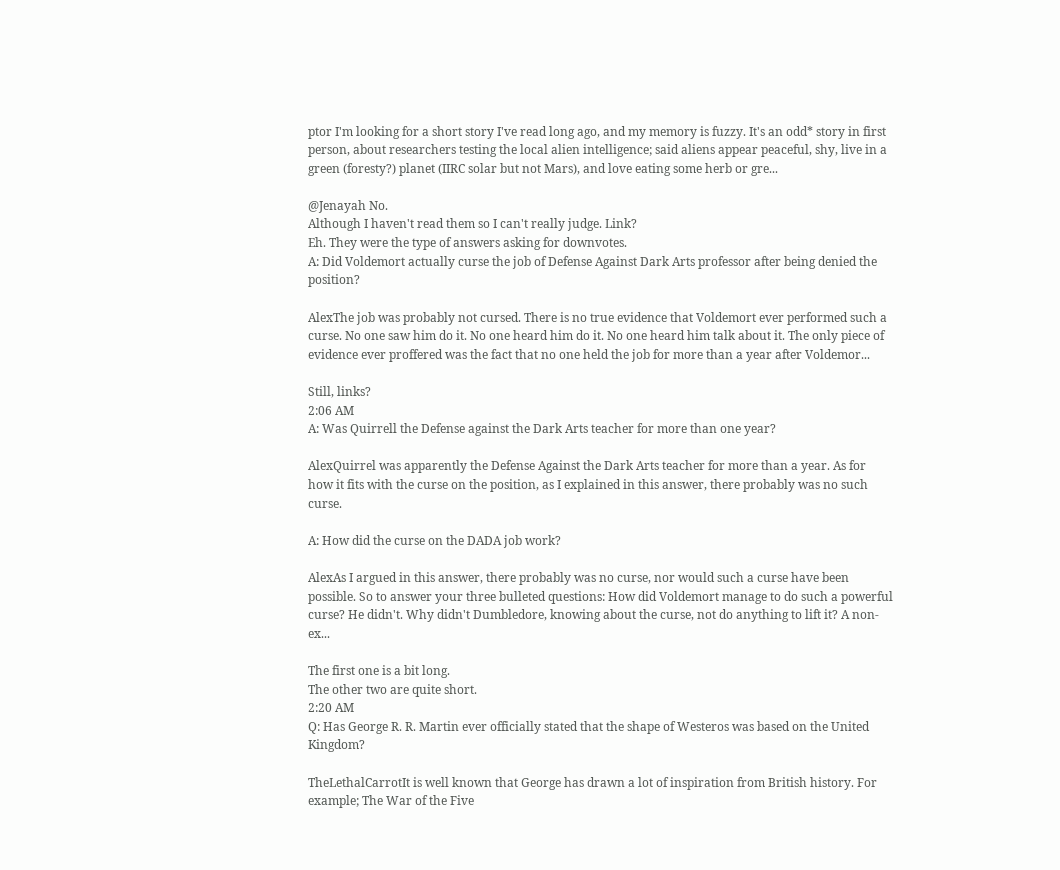ptor I'm looking for a short story I've read long ago, and my memory is fuzzy. It's an odd* story in first person, about researchers testing the local alien intelligence; said aliens appear peaceful, shy, live in a green (foresty?) planet (IIRC solar but not Mars), and love eating some herb or gre...

@Jenayah No.
Although I haven't read them so I can't really judge. Link?
Eh. They were the type of answers asking for downvotes.
A: Did Voldemort actually curse the job of Defense Against Dark Arts professor after being denied the position?

AlexThe job was probably not cursed. There is no true evidence that Voldemort ever performed such a curse. No one saw him do it. No one heard him do it. No one heard him talk about it. The only piece of evidence ever proffered was the fact that no one held the job for more than a year after Voldemor...

Still, links?
2:06 AM
A: Was Quirrell the Defense against the Dark Arts teacher for more than one year?

AlexQuirrel was apparently the Defense Against the Dark Arts teacher for more than a year. As for how it fits with the curse on the position, as I explained in this answer, there probably was no such curse.

A: How did the curse on the DADA job work?

AlexAs I argued in this answer, there probably was no curse, nor would such a curse have been possible. So to answer your three bulleted questions: How did Voldemort manage to do such a powerful curse? He didn't. Why didn't Dumbledore, knowing about the curse, not do anything to lift it? A non-ex...

The first one is a bit long.
The other two are quite short.
2:20 AM
Q: Has George R. R. Martin ever officially stated that the shape of Westeros was based on the United Kingdom?

TheLethalCarrotIt is well known that George has drawn a lot of inspiration from British history. For example; The War of the Five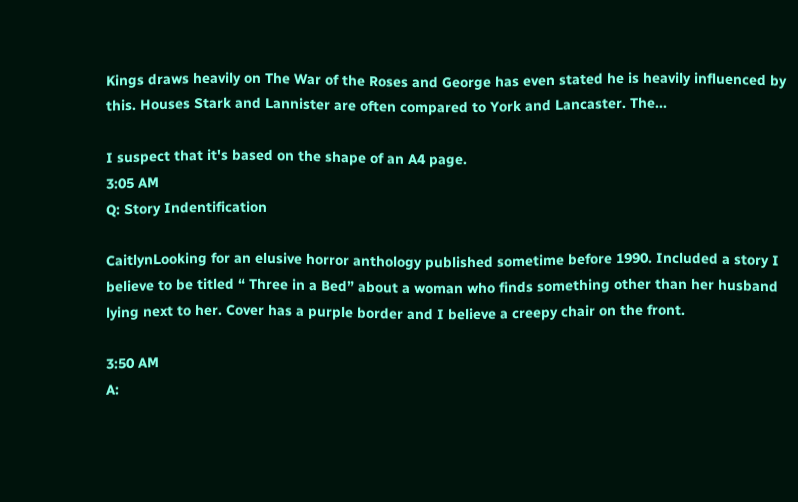Kings draws heavily on The War of the Roses and George has even stated he is heavily influenced by this. Houses Stark and Lannister are often compared to York and Lancaster. The...

I suspect that it's based on the shape of an A4 page.
3:05 AM
Q: Story Indentification

CaitlynLooking for an elusive horror anthology published sometime before 1990. Included a story I believe to be titled “ Three in a Bed” about a woman who finds something other than her husband lying next to her. Cover has a purple border and I believe a creepy chair on the front.

3:50 AM
A: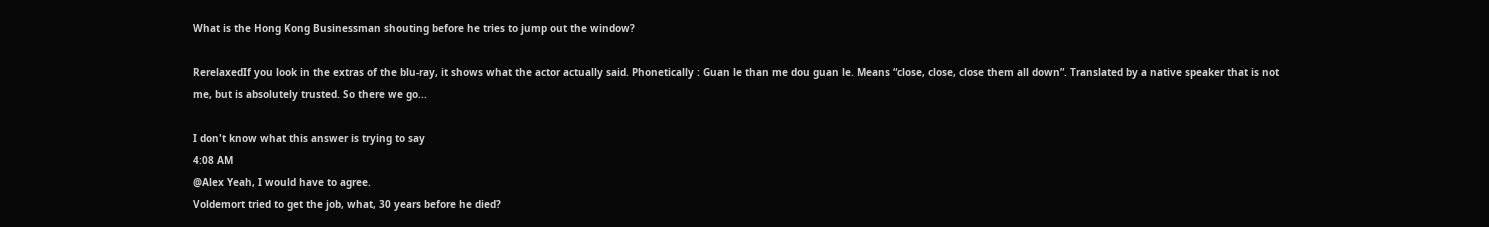What is the Hong Kong Businessman shouting before he tries to jump out the window?

RerelaxedIf you look in the extras of the blu-ray, it shows what the actor actually said. Phonetically : Guan le than me dou guan le. Means “close, close, close them all down”. Translated by a native speaker that is not me, but is absolutely trusted. So there we go...

I don't know what this answer is trying to say
4:08 AM
@Alex Yeah, I would have to agree.
Voldemort tried to get the job, what, 30 years before he died?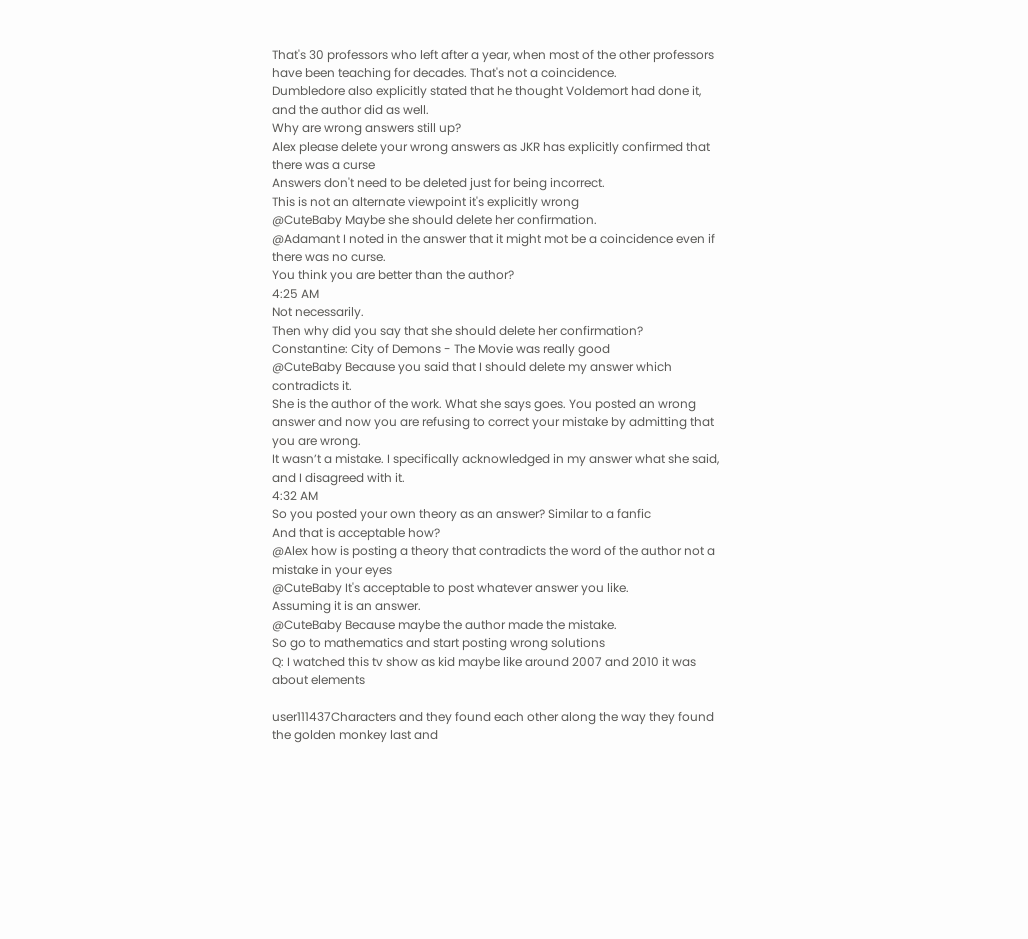That's 30 professors who left after a year, when most of the other professors have been teaching for decades. That's not a coincidence.
Dumbledore also explicitly stated that he thought Voldemort had done it, and the author did as well.
Why are wrong answers still up?
Alex please delete your wrong answers as JKR has explicitly confirmed that there was a curse
Answers don't need to be deleted just for being incorrect.
This is not an alternate viewpoint it's explicitly wrong
@CuteBaby Maybe she should delete her confirmation.
@Adamant I noted in the answer that it might mot be a coincidence even if there was no curse.
You think you are better than the author?
4:25 AM
Not necessarily.
Then why did you say that she should delete her confirmation?
Constantine: City of Demons - The Movie was really good
@CuteBaby Because you said that I should delete my answer which contradicts it.
She is the author of the work. What she says goes. You posted an wrong answer and now you are refusing to correct your mistake by admitting that you are wrong.
It wasn’t a mistake. I specifically acknowledged in my answer what she said, and I disagreed with it.
4:32 AM
So you posted your own theory as an answer? Similar to a fanfic
And that is acceptable how?
@Alex how is posting a theory that contradicts the word of the author not a mistake in your eyes
@CuteBaby It's acceptable to post whatever answer you like.
Assuming it is an answer.
@CuteBaby Because maybe the author made the mistake.
So go to mathematics and start posting wrong solutions
Q: I watched this tv show as kid maybe like around 2007 and 2010 it was about elements

user111437Characters and they found each other along the way they found the golden monkey last and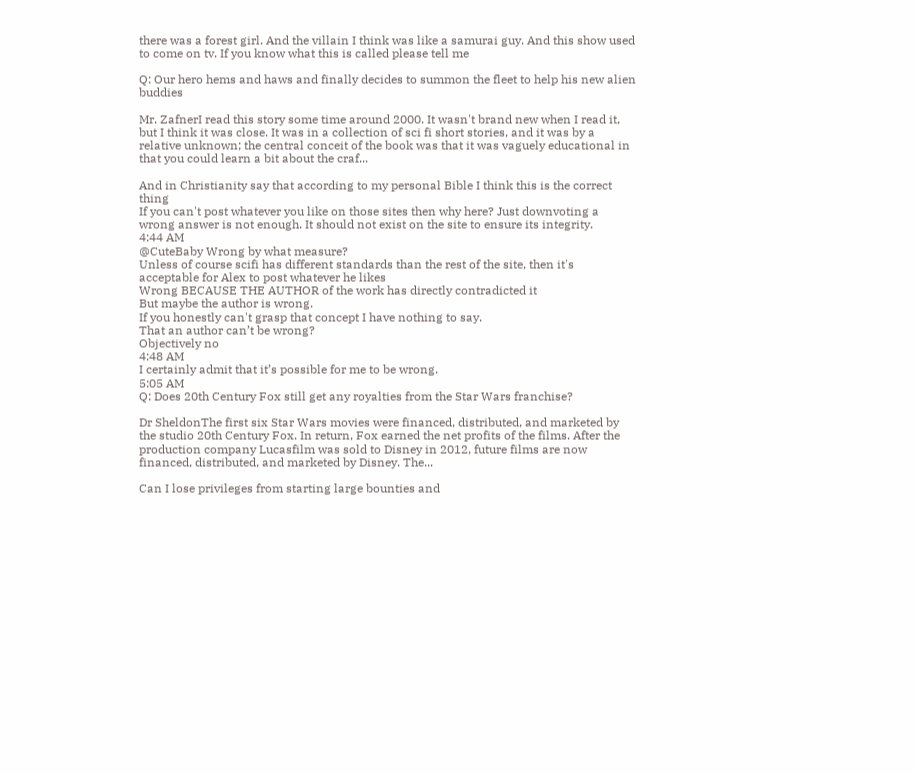there was a forest girl. And the villain I think was like a samurai guy. And this show used to come on tv. If you know what this is called please tell me

Q: Our hero hems and haws and finally decides to summon the fleet to help his new alien buddies

Mr. ZafnerI read this story some time around 2000. It wasn't brand new when I read it, but I think it was close. It was in a collection of sci fi short stories, and it was by a relative unknown; the central conceit of the book was that it was vaguely educational in that you could learn a bit about the craf...

And in Christianity say that according to my personal Bible I think this is the correct thing
If you can't post whatever you like on those sites then why here? Just downvoting a wrong answer is not enough. It should not exist on the site to ensure its integrity.
4:44 AM
@CuteBaby Wrong by what measure?
Unless of course scifi has different standards than the rest of the site, then it's acceptable for Alex to post whatever he likes
Wrong BECAUSE THE AUTHOR of the work has directly contradicted it
But maybe the author is wrong.
If you honestly can't grasp that concept I have nothing to say.
That an author can’t be wrong?
Objectively no
4:48 AM
I certainly admit that it’s possible for me to be wrong.
5:05 AM
Q: Does 20th Century Fox still get any royalties from the Star Wars franchise?

Dr SheldonThe first six Star Wars movies were financed, distributed, and marketed by the studio 20th Century Fox. In return, Fox earned the net profits of the films. After the production company Lucasfilm was sold to Disney in 2012, future films are now financed, distributed, and marketed by Disney. The...

Can I lose privileges from starting large bounties and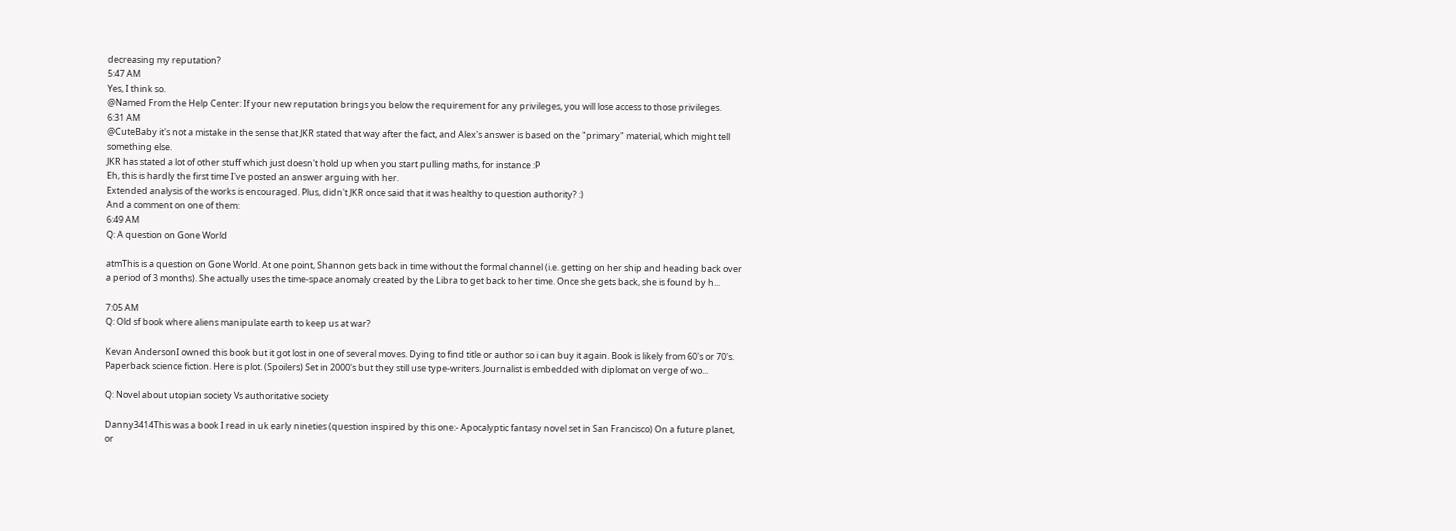decreasing my reputation?
5:47 AM
Yes, I think so.
@Named From the Help Center: If your new reputation brings you below the requirement for any privileges, you will lose access to those privileges.
6:31 AM
@CuteBaby it's not a mistake in the sense that JKR stated that way after the fact, and Alex's answer is based on the "primary" material, which might tell something else.
JKR has stated a lot of other stuff which just doesn't hold up when you start pulling maths, for instance :P
Eh, this is hardly the first time I've posted an answer arguing with her.
Extended analysis of the works is encouraged. Plus, didn't JKR once said that it was healthy to question authority? :)
And a comment on one of them:
6:49 AM
Q: A question on Gone World

atmThis is a question on Gone World. At one point, Shannon gets back in time without the formal channel (i.e. getting on her ship and heading back over a period of 3 months). She actually uses the time-space anomaly created by the Libra to get back to her time. Once she gets back, she is found by h...

7:05 AM
Q: Old sf book where aliens manipulate earth to keep us at war?

Kevan AndersonI owned this book but it got lost in one of several moves. Dying to find title or author so i can buy it again. Book is likely from 60's or 70's. Paperback science fiction. Here is plot. (Spoilers) Set in 2000's but they still use type-writers. Journalist is embedded with diplomat on verge of wo...

Q: Novel about utopian society Vs authoritative society

Danny3414This was a book I read in uk early nineties (question inspired by this one:- Apocalyptic fantasy novel set in San Francisco) On a future planet, or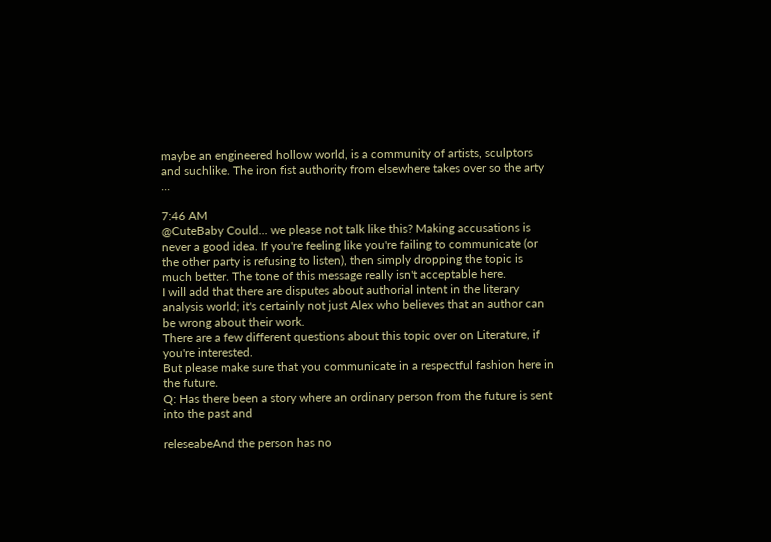maybe an engineered hollow world, is a community of artists, sculptors and suchlike. The iron fist authority from elsewhere takes over so the arty ...

7:46 AM
@CuteBaby Could... we please not talk like this? Making accusations is never a good idea. If you're feeling like you're failing to communicate (or the other party is refusing to listen), then simply dropping the topic is much better. The tone of this message really isn't acceptable here.
I will add that there are disputes about authorial intent in the literary analysis world; it's certainly not just Alex who believes that an author can be wrong about their work.
There are a few different questions about this topic over on Literature, if you're interested.
But please make sure that you communicate in a respectful fashion here in the future.
Q: Has there been a story where an ordinary person from the future is sent into the past and

releseabeAnd the person has no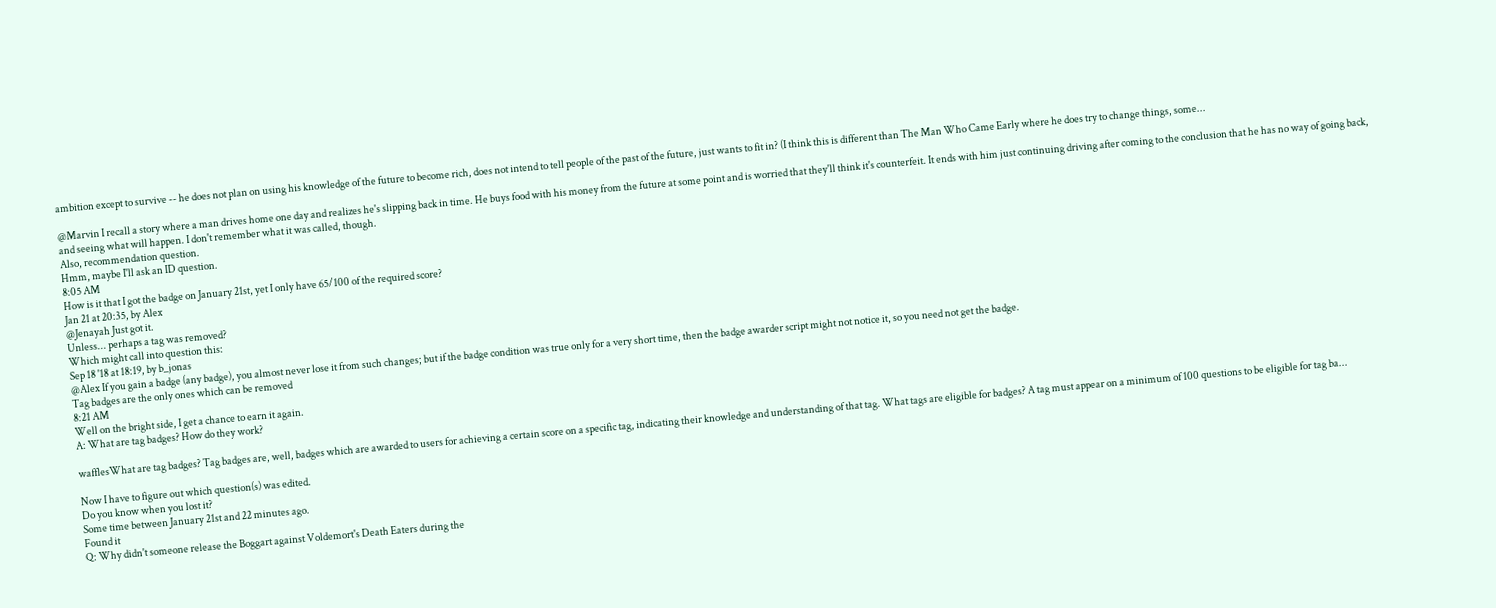ambition except to survive -- he does not plan on using his knowledge of the future to become rich, does not intend to tell people of the past of the future, just wants to fit in? (I think this is different than The Man Who Came Early where he does try to change things, some...

@Marvin I recall a story where a man drives home one day and realizes he's slipping back in time. He buys food with his money from the future at some point and is worried that they'll think it's counterfeit. It ends with him just continuing driving after coming to the conclusion that he has no way of going back, and seeing what will happen. I don't remember what it was called, though.
Also, recommendation question.
Hmm, maybe I'll ask an ID question.
8:05 AM
How is it that I got the badge on January 21st, yet I only have 65/100 of the required score?
Jan 21 at 20:35, by Alex
@Jenayah Just got it.
Unless... perhaps a tag was removed?
Which might call into question this:
Sep 18 '18 at 18:19, by b_jonas
@Alex If you gain a badge (any badge), you almost never lose it from such changes; but if the badge condition was true only for a very short time, then the badge awarder script might not notice it, so you need not get the badge.
Tag badges are the only ones which can be removed
8:21 AM
Well on the bright side, I get a chance to earn it again.
A: What are tag badges? How do they work?

wafflesWhat are tag badges? Tag badges are, well, badges which are awarded to users for achieving a certain score on a specific tag, indicating their knowledge and understanding of that tag. What tags are eligible for badges? A tag must appear on a minimum of 100 questions to be eligible for tag ba...

Now I have to figure out which question(s) was edited.
Do you know when you lost it?
Some time between January 21st and 22 minutes ago.
Found it
Q: Why didn't someone release the Boggart against Voldemort's Death Eaters during the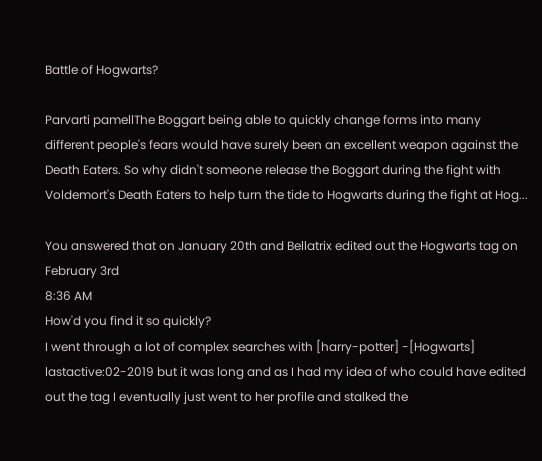Battle of Hogwarts?

Parvarti pamellThe Boggart being able to quickly change forms into many different people's fears would have surely been an excellent weapon against the Death Eaters. So why didn't someone release the Boggart during the fight with Voldemort's Death Eaters to help turn the tide to Hogwarts during the fight at Hog...

You answered that on January 20th and Bellatrix edited out the Hogwarts tag on February 3rd
8:36 AM
How'd you find it so quickly?
I went through a lot of complex searches with [harry-potter] -[Hogwarts] lastactive:02-2019 but it was long and as I had my idea of who could have edited out the tag I eventually just went to her profile and stalked the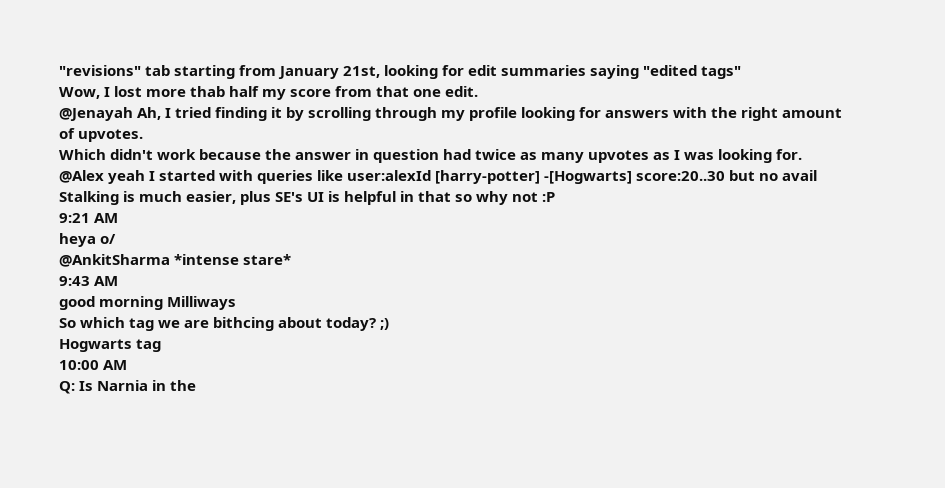"revisions" tab starting from January 21st, looking for edit summaries saying "edited tags"
Wow, I lost more thab half my score from that one edit.
@Jenayah Ah, I tried finding it by scrolling through my profile looking for answers with the right amount of upvotes.
Which didn't work because the answer in question had twice as many upvotes as I was looking for.
@Alex yeah I started with queries like user:alexId [harry-potter] -[Hogwarts] score:20..30 but no avail
Stalking is much easier, plus SE's UI is helpful in that so why not :P
9:21 AM
heya o/
@AnkitSharma *intense stare*
9:43 AM
good morning Milliways
So which tag we are bithcing about today? ;)
Hogwarts tag
10:00 AM
Q: Is Narnia in the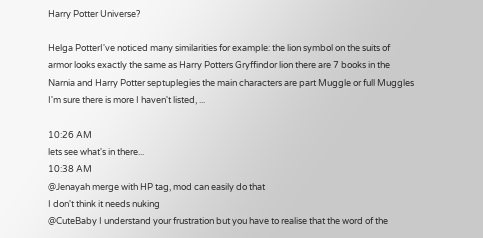Harry Potter Universe?

Helga PotterI've noticed many similarities for example: the lion symbol on the suits of armor looks exactly the same as Harry Potters Gryffindor lion there are 7 books in the Narnia and Harry Potter septuplegies the main characters are part Muggle or full Muggles I'm sure there is more I haven't listed, ...

10:26 AM
lets see what's in there...
10:38 AM
@Jenayah merge with HP tag, mod can easily do that
I don't think it needs nuking
@CuteBaby I understand your frustration but you have to realise that the word of the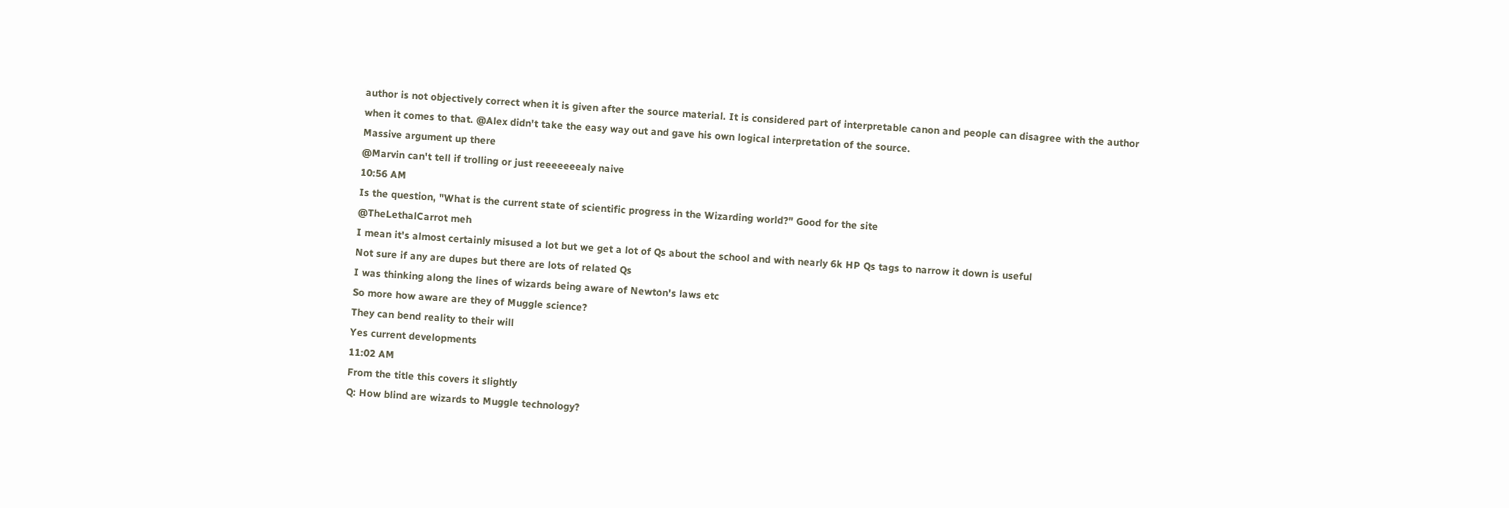author is not objectively correct when it is given after the source material. It is considered part of interpretable canon and people can disagree with the author when it comes to that. @Alex didn't take the easy way out and gave his own logical interpretation of the source.
Massive argument up there
@Marvin can't tell if trolling or just reeeeeeealy naive
10:56 AM
Is the question, "What is the current state of scientific progress in the Wizarding world?" Good for the site
@TheLethalCarrot meh
I mean it's almost certainly misused a lot but we get a lot of Qs about the school and with nearly 6k HP Qs tags to narrow it down is useful
Not sure if any are dupes but there are lots of related Qs
I was thinking along the lines of wizards being aware of Newton's laws etc
So more how aware are they of Muggle science?
They can bend reality to their will
Yes current developments
11:02 AM
From the title this covers it slightly
Q: How blind are wizards to Muggle technology?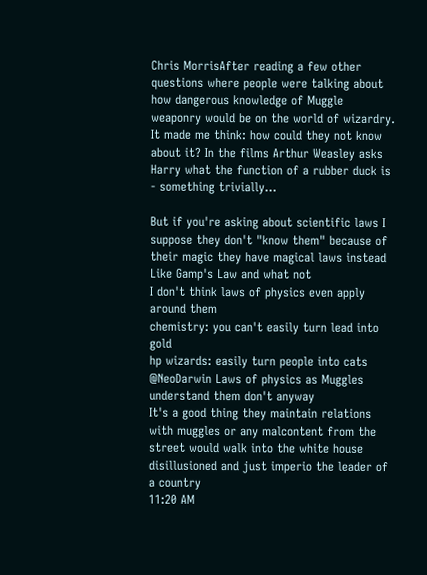Chris MorrisAfter reading a few other questions where people were talking about how dangerous knowledge of Muggle weaponry would be on the world of wizardry. It made me think: how could they not know about it? In the films Arthur Weasley asks Harry what the function of a rubber duck is - something trivially...

But if you're asking about scientific laws I suppose they don't "know them" because of their magic they have magical laws instead
Like Gamp's Law and what not
I don't think laws of physics even apply around them
chemistry: you can't easily turn lead into gold
hp wizards: easily turn people into cats
@NeoDarwin Laws of physics as Muggles understand them don't anyway
It's a good thing they maintain relations with muggles or any malcontent from the street would walk into the white house disillusioned and just imperio the leader of a country
11:20 AM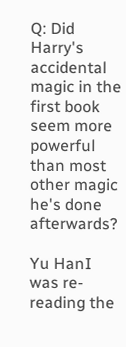Q: Did Harry's accidental magic in the first book seem more powerful than most other magic he's done afterwards?

Yu HanI was re-reading the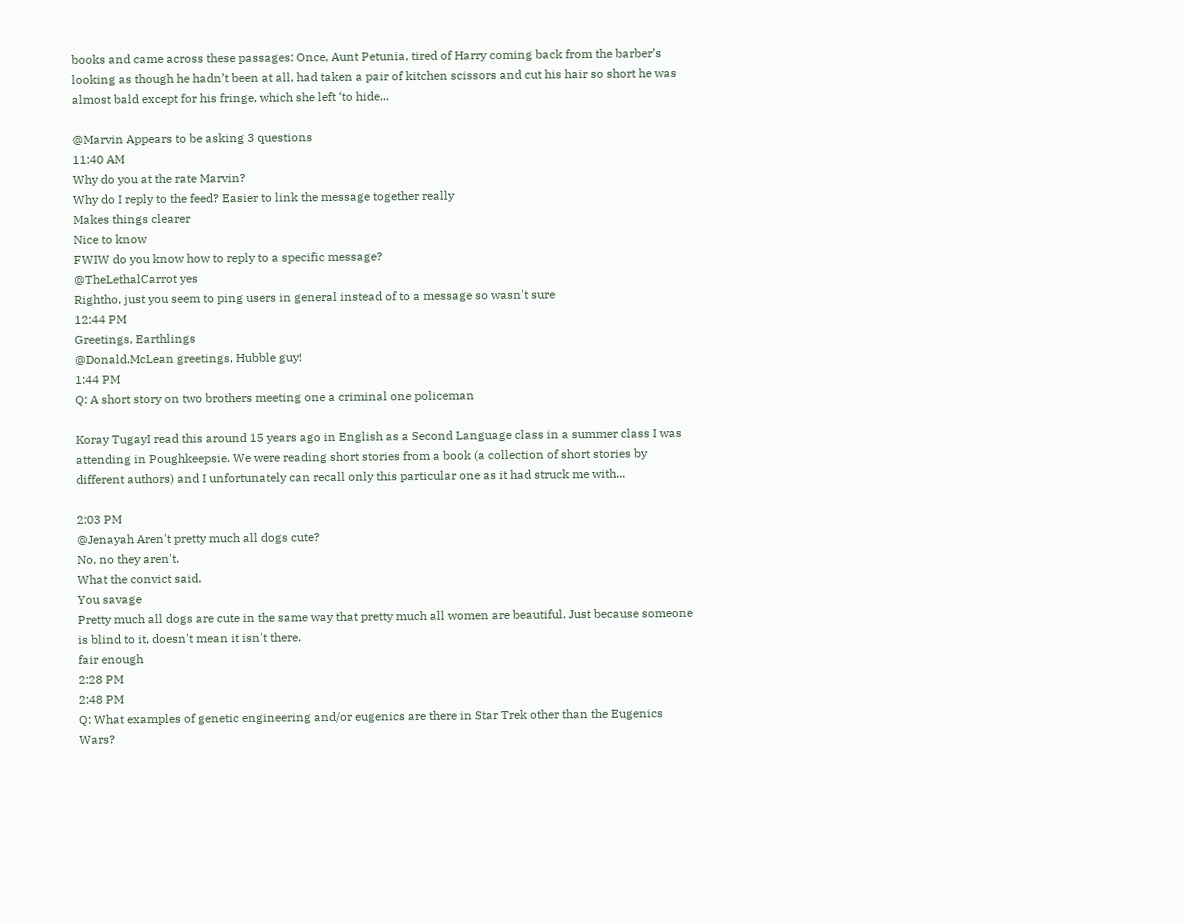books and came across these passages: Once, Aunt Petunia, tired of Harry coming back from the barber’s looking as though he hadn’t been at all, had taken a pair of kitchen scissors and cut his hair so short he was almost bald except for his fringe, which she left ‘to hide...

@Marvin Appears to be asking 3 questions
11:40 AM
Why do you at the rate Marvin?
Why do I reply to the feed? Easier to link the message together really
Makes things clearer
Nice to know
FWIW do you know how to reply to a specific message?
@TheLethalCarrot yes
Rightho, just you seem to ping users in general instead of to a message so wasn't sure
12:44 PM
Greetings, Earthlings
@Donald.McLean greetings, Hubble guy!
1:44 PM
Q: A short story on two brothers meeting one a criminal one policeman

Koray TugayI read this around 15 years ago in English as a Second Language class in a summer class I was attending in Poughkeepsie. We were reading short stories from a book (a collection of short stories by different authors) and I unfortunately can recall only this particular one as it had struck me with...

2:03 PM
@Jenayah Aren't pretty much all dogs cute?
No, no they aren't.
What the convict said.
You savage
Pretty much all dogs are cute in the same way that pretty much all women are beautiful. Just because someone is blind to it, doesn't mean it isn't there.
fair enough
2:28 PM
2:48 PM
Q: What examples of genetic engineering and/or eugenics are there in Star Trek other than the Eugenics Wars?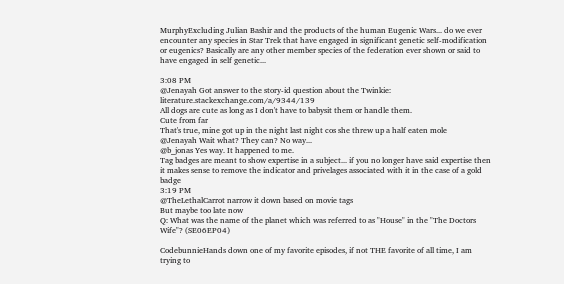MurphyExcluding Julian Bashir and the products of the human Eugenic Wars... do we ever encounter any species in Star Trek that have engaged in significant genetic self-modification or eugenics? Basically are any other member species of the federation ever shown or said to have engaged in self genetic...

3:08 PM
@Jenayah Got answer to the story-id question about the Twinkie: literature.stackexchange.com/a/9344/139
All dogs are cute as long as I don't have to babysit them or handle them.
Cute from far
That's true, mine got up in the night last night cos she threw up a half eaten mole
@Jenayah Wait what? They can? No way...
@b_jonas Yes way. It happened to me.
Tag badges are meant to show expertise in a subject... if you no longer have said expertise then it makes sense to remove the indicator and privelages associated with it in the case of a gold badge
3:19 PM
@TheLethalCarrot narrow it down based on movie tags
But maybe too late now
Q: What was the name of the planet which was referred to as "House" in the "The Doctors Wife"? (SE06EP04)

CodebunnieHands down one of my favorite episodes, if not THE favorite of all time, I am trying to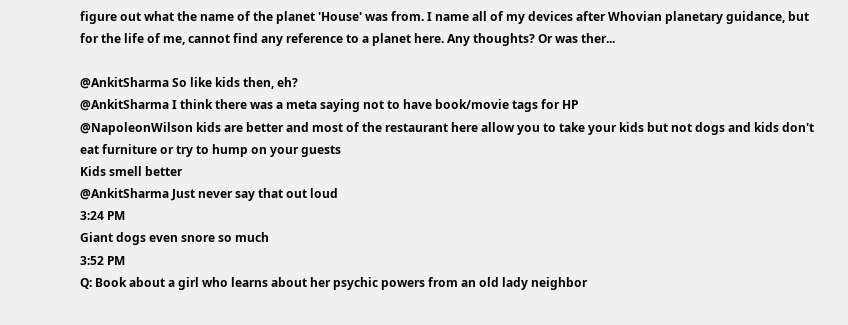figure out what the name of the planet 'House' was from. I name all of my devices after Whovian planetary guidance, but for the life of me, cannot find any reference to a planet here. Any thoughts? Or was ther...

@AnkitSharma So like kids then, eh?
@AnkitSharma I think there was a meta saying not to have book/movie tags for HP
@NapoleonWilson kids are better and most of the restaurant here allow you to take your kids but not dogs and kids don't eat furniture or try to hump on your guests
Kids smell better
@AnkitSharma Just never say that out loud
3:24 PM
Giant dogs even snore so much
3:52 PM
Q: Book about a girl who learns about her psychic powers from an old lady neighbor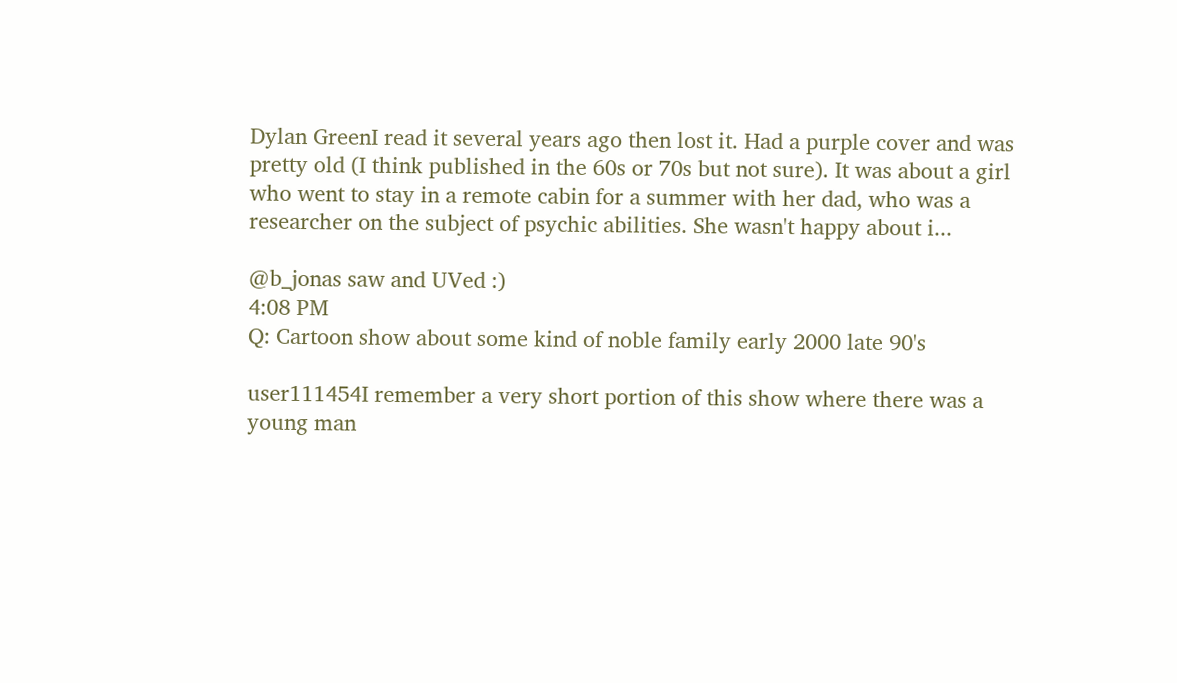Dylan GreenI read it several years ago then lost it. Had a purple cover and was pretty old (I think published in the 60s or 70s but not sure). It was about a girl who went to stay in a remote cabin for a summer with her dad, who was a researcher on the subject of psychic abilities. She wasn't happy about i...

@b_jonas saw and UVed :)
4:08 PM
Q: Cartoon show about some kind of noble family early 2000 late 90's

user111454I remember a very short portion of this show where there was a young man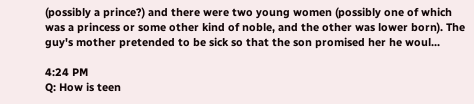(possibly a prince?) and there were two young women (possibly one of which was a princess or some other kind of noble, and the other was lower born). The guy's mother pretended to be sick so that the son promised her he woul...

4:24 PM
Q: How is teen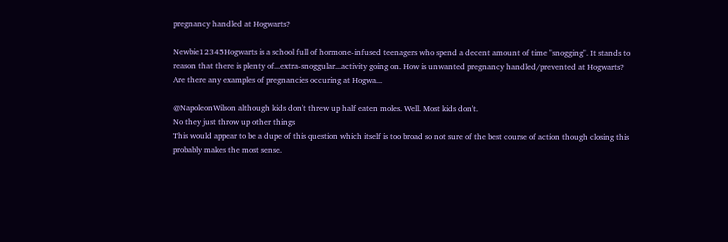pregnancy handled at Hogwarts?

Newbie12345Hogwarts is a school full of hormone-infused teenagers who spend a decent amount of time "snogging". It stands to reason that there is plenty of...extra-snoggular...activity going on. How is unwanted pregnancy handled/prevented at Hogwarts? Are there any examples of pregnancies occuring at Hogwa...

@NapoleonWilson although kids don't threw up half eaten moles. Well. Most kids don't.
No they just throw up other things
This would appear to be a dupe of this question which itself is too broad so not sure of the best course of action though closing this probably makes the most sense.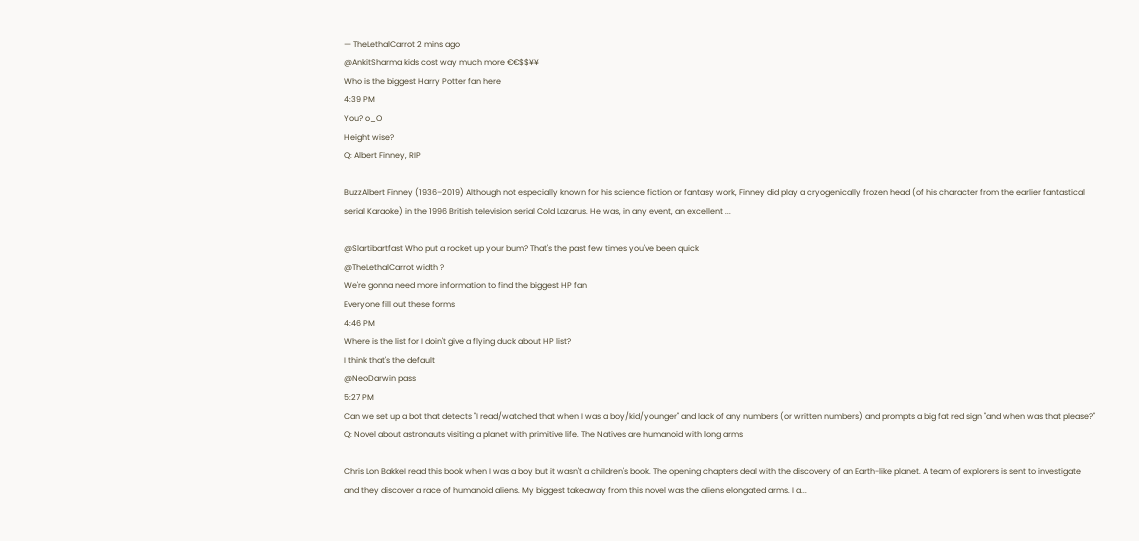— TheLethalCarrot 2 mins ago
@AnkitSharma kids cost way much more €€$$¥¥
Who is the biggest Harry Potter fan here
4:39 PM
You? o_O
Height wise?
Q: Albert Finney, RIP

BuzzAlbert Finney (1936–2019) Although not especially known for his science fiction or fantasy work, Finney did play a cryogenically frozen head (of his character from the earlier fantastical serial Karaoke) in the 1996 British television serial Cold Lazarus. He was, in any event, an excellent ...

@Slartibartfast Who put a rocket up your bum? That's the past few times you've been quick
@TheLethalCarrot width ?
We're gonna need more information to find the biggest HP fan
Everyone fill out these forms
4:46 PM
Where is the list for I doin't give a flying duck about HP list?
I think that's the default
@NeoDarwin pass
5:27 PM
Can we set up a bot that detects "I read/watched that when I was a boy/kid/younger" and lack of any numbers (or written numbers) and prompts a big fat red sign "and when was that please?"
Q: Novel about astronauts visiting a planet with primitive life. The Natives are humanoid with long arms

Chris Lon BakkeI read this book when I was a boy but it wasn't a children's book. The opening chapters deal with the discovery of an Earth-like planet. A team of explorers is sent to investigate and they discover a race of humanoid aliens. My biggest takeaway from this novel was the aliens elongated arms. I a...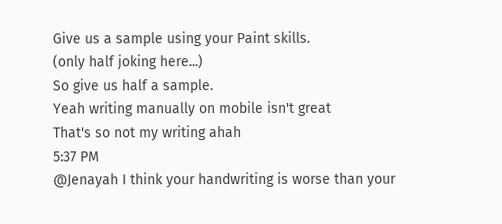Give us a sample using your Paint skills.
(only half joking here...)
So give us half a sample.
Yeah writing manually on mobile isn't great
That's so not my writing ahah
5:37 PM
@Jenayah I think your handwriting is worse than your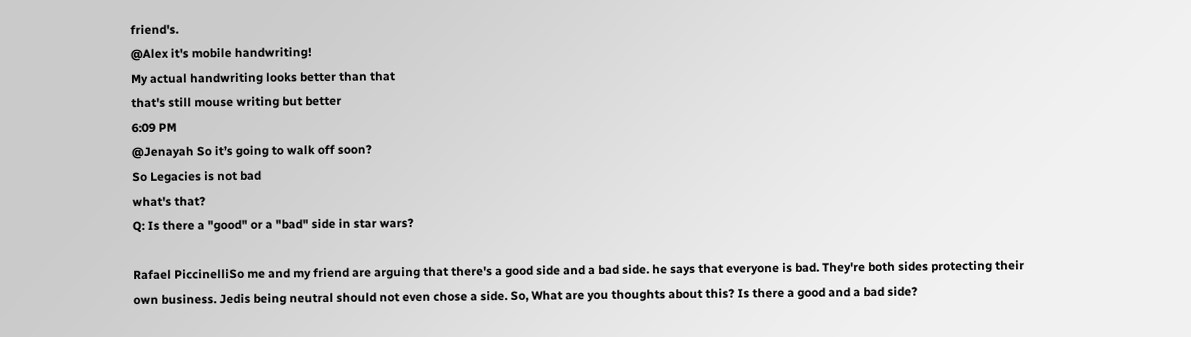friend's.
@Alex it's mobile handwriting!
My actual handwriting looks better than that
that's still mouse writing but better
6:09 PM
@Jenayah So it’s going to walk off soon?
So Legacies is not bad
what's that?
Q: Is there a "good" or a "bad" side in star wars?

Rafael PiccinelliSo me and my friend are arguing that there's a good side and a bad side. he says that everyone is bad. They're both sides protecting their own business. Jedis being neutral should not even chose a side. So, What are you thoughts about this? Is there a good and a bad side?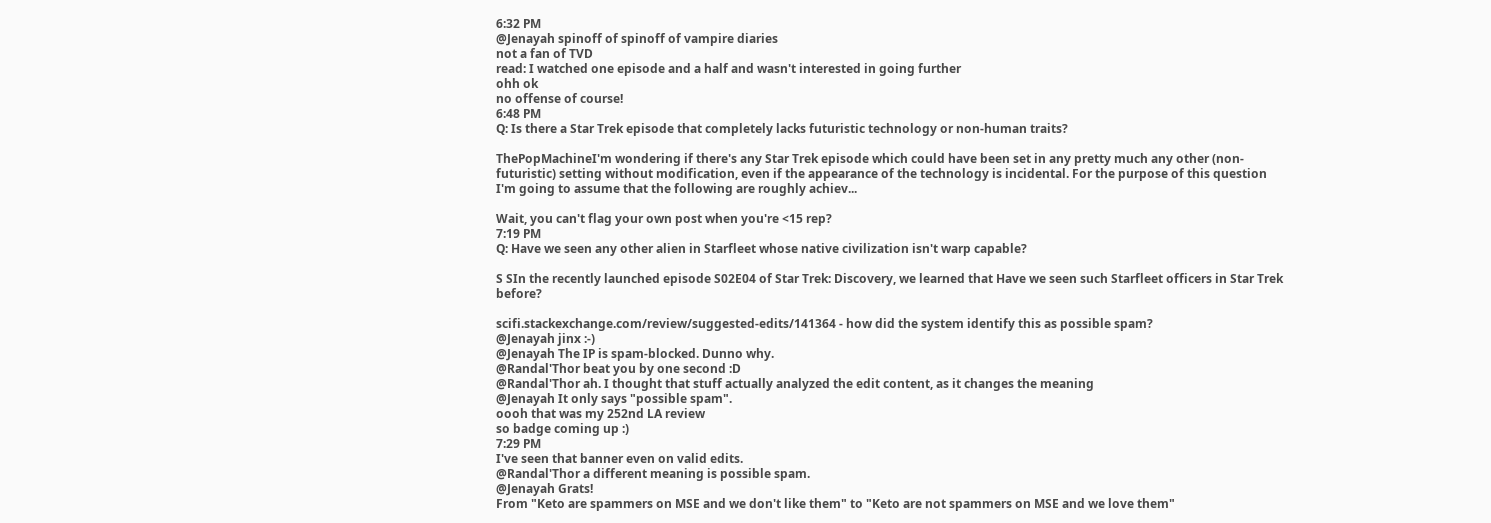6:32 PM
@Jenayah spinoff of spinoff of vampire diaries
not a fan of TVD
read: I watched one episode and a half and wasn't interested in going further
ohh ok
no offense of course!
6:48 PM
Q: Is there a Star Trek episode that completely lacks futuristic technology or non-human traits?

ThePopMachineI'm wondering if there's any Star Trek episode which could have been set in any pretty much any other (non-futuristic) setting without modification, even if the appearance of the technology is incidental. For the purpose of this question I'm going to assume that the following are roughly achiev...

Wait, you can't flag your own post when you're <15 rep?
7:19 PM
Q: Have we seen any other alien in Starfleet whose native civilization isn't warp capable?

S SIn the recently launched episode S02E04 of Star Trek: Discovery, we learned that Have we seen such Starfleet officers in Star Trek before?

scifi.stackexchange.com/review/suggested-edits/141364 - how did the system identify this as possible spam?
@Jenayah jinx :-)
@Jenayah The IP is spam-blocked. Dunno why.
@Randal'Thor beat you by one second :D
@Randal'Thor ah. I thought that stuff actually analyzed the edit content, as it changes the meaning
@Jenayah It only says "possible spam".
oooh that was my 252nd LA review
so badge coming up :)
7:29 PM
I've seen that banner even on valid edits.
@Randal'Thor a different meaning is possible spam.
@Jenayah Grats!
From "Keto are spammers on MSE and we don't like them" to "Keto are not spammers on MSE and we love them"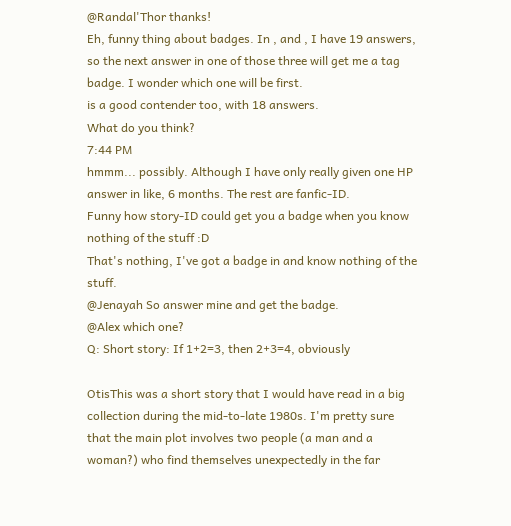@Randal'Thor thanks!
Eh, funny thing about badges. In , and , I have 19 answers, so the next answer in one of those three will get me a tag badge. I wonder which one will be first.
is a good contender too, with 18 answers.
What do you think?
7:44 PM
hmmm... possibly. Although I have only really given one HP answer in like, 6 months. The rest are fanfic-ID.
Funny how story-ID could get you a badge when you know nothing of the stuff :D
That's nothing, I've got a badge in and know nothing of the stuff.
@Jenayah So answer mine and get the badge.
@Alex which one?
Q: Short story: If 1+2=3, then 2+3=4, obviously

OtisThis was a short story that I would have read in a big collection during the mid-to-late 1980s. I'm pretty sure that the main plot involves two people (a man and a woman?) who find themselves unexpectedly in the far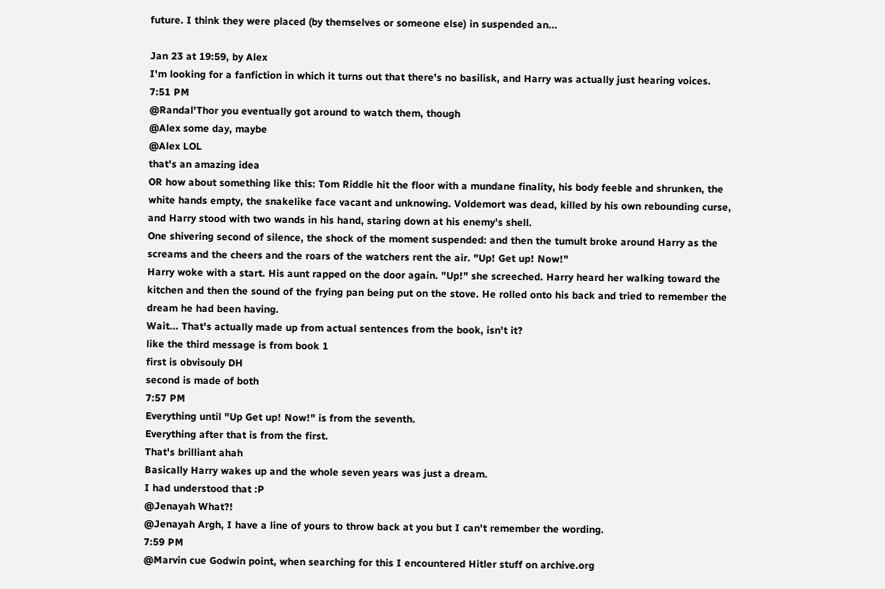future. I think they were placed (by themselves or someone else) in suspended an...

Jan 23 at 19:59, by Alex
I'm looking for a fanfiction in which it turns out that there's no basilisk, and Harry was actually just hearing voices.
7:51 PM
@Randal'Thor you eventually got around to watch them, though
@Alex some day, maybe
@Alex LOL
that's an amazing idea
OR how about something like this: Tom Riddle hit the floor with a mundane finality, his body feeble and shrunken, the white hands empty, the snakelike face vacant and unknowing. Voldemort was dead, killed by his own rebounding curse, and Harry stood with two wands in his hand, staring down at his enemy’s shell.
One shivering second of silence, the shock of the moment suspended: and then the tumult broke around Harry as the screams and the cheers and the roars of the watchers rent the air. "Up! Get up! Now!"
Harry woke with a start. His aunt rapped on the door again. "Up!" she screeched. Harry heard her walking toward the kitchen and then the sound of the frying pan being put on the stove. He rolled onto his back and tried to remember the dream he had been having.
Wait... That's actually made up from actual sentences from the book, isn't it?
like the third message is from book 1
first is obvisouly DH
second is made of both
7:57 PM
Everything until "Up Get up! Now!" is from the seventh.
Everything after that is from the first.
That's brilliant ahah
Basically Harry wakes up and the whole seven years was just a dream.
I had understood that :P
@Jenayah What?!
@Jenayah Argh, I have a line of yours to throw back at you but I can't remember the wording.
7:59 PM
@Marvin cue Godwin point, when searching for this I encountered Hitler stuff on archive.org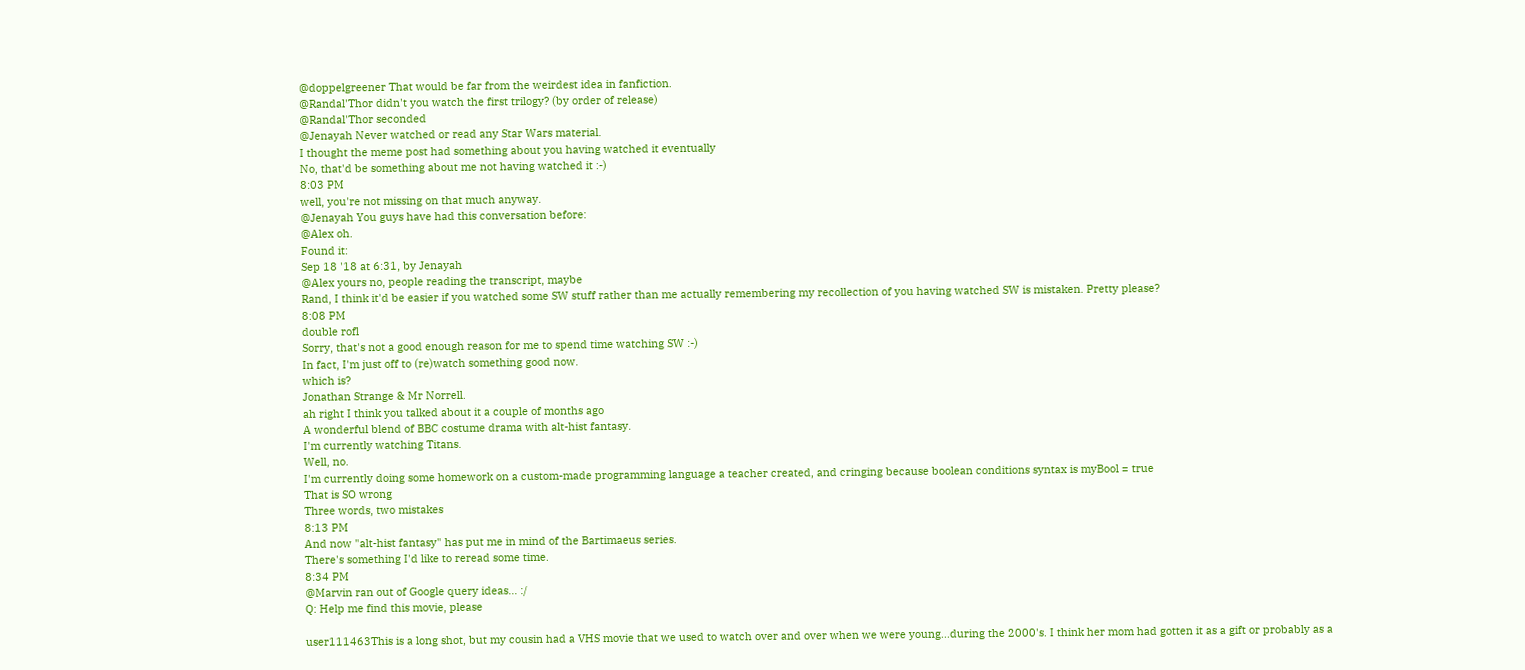@doppelgreener That would be far from the weirdest idea in fanfiction.
@Randal'Thor didn't you watch the first trilogy? (by order of release)
@Randal'Thor seconded
@Jenayah Never watched or read any Star Wars material.
I thought the meme post had something about you having watched it eventually
No, that'd be something about me not having watched it :-)
8:03 PM
well, you're not missing on that much anyway.
@Jenayah You guys have had this conversation before:
@Alex oh.
Found it:
Sep 18 '18 at 6:31, by Jenayah
@Alex yours no, people reading the transcript, maybe
Rand, I think it'd be easier if you watched some SW stuff rather than me actually remembering my recollection of you having watched SW is mistaken. Pretty please?
8:08 PM
double rofl
Sorry, that's not a good enough reason for me to spend time watching SW :-)
In fact, I'm just off to (re)watch something good now.
which is?
Jonathan Strange & Mr Norrell.
ah right I think you talked about it a couple of months ago
A wonderful blend of BBC costume drama with alt-hist fantasy.
I'm currently watching Titans.
Well, no.
I'm currently doing some homework on a custom-made programming language a teacher created, and cringing because boolean conditions syntax is myBool = true
That is SO wrong
Three words, two mistakes
8:13 PM
And now "alt-hist fantasy" has put me in mind of the Bartimaeus series.
There's something I'd like to reread some time.
8:34 PM
@Marvin ran out of Google query ideas... :/
Q: Help me find this movie, please

user111463This is a long shot, but my cousin had a VHS movie that we used to watch over and over when we were young...during the 2000's. I think her mom had gotten it as a gift or probably as a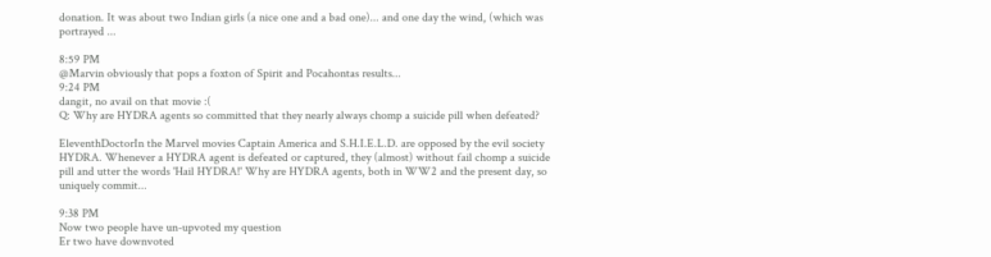donation. It was about two Indian girls (a nice one and a bad one)... and one day the wind, (which was portrayed ...

8:59 PM
@Marvin obviously that pops a foxton of Spirit and Pocahontas results...
9:24 PM
dangit, no avail on that movie :(
Q: Why are HYDRA agents so committed that they nearly always chomp a suicide pill when defeated?

EleventhDoctorIn the Marvel movies Captain America and S.H.I.E.L.D. are opposed by the evil society HYDRA. Whenever a HYDRA agent is defeated or captured, they (almost) without fail chomp a suicide pill and utter the words 'Hail HYDRA!' Why are HYDRA agents, both in WW2 and the present day, so uniquely commit...

9:38 PM
Now two people have un-upvoted my question
Er two have downvoted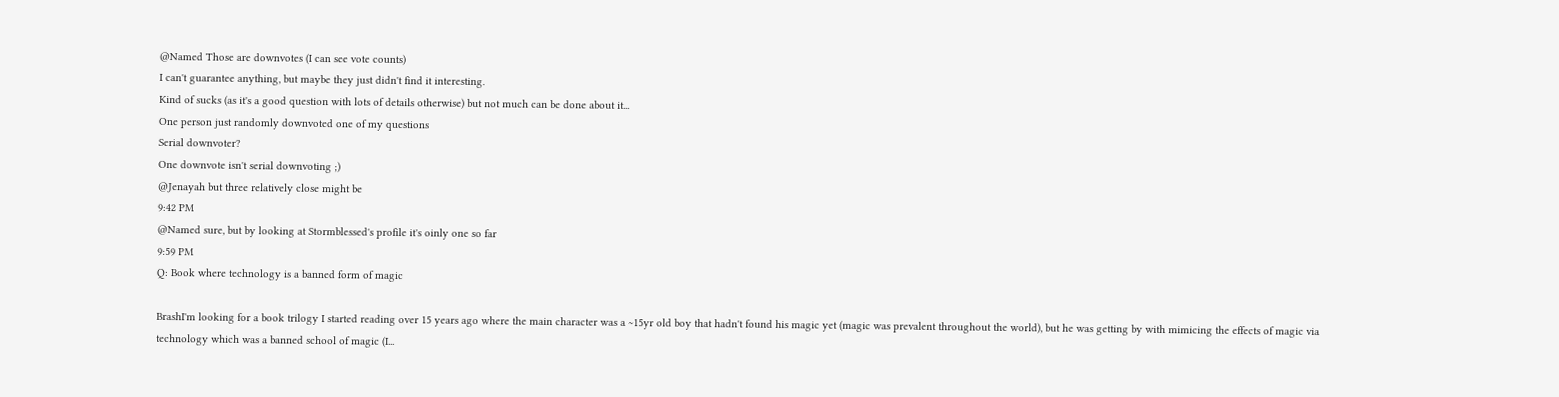@Named Those are downvotes (I can see vote counts)
I can't guarantee anything, but maybe they just didn't find it interesting.
Kind of sucks (as it's a good question with lots of details otherwise) but not much can be done about it...
One person just randomly downvoted one of my questions
Serial downvoter?
One downvote isn't serial downvoting ;)
@Jenayah but three relatively close might be
9:42 PM
@Named sure, but by looking at Stormblessed's profile it's oinly one so far
9:59 PM
Q: Book where technology is a banned form of magic

BrashI'm looking for a book trilogy I started reading over 15 years ago where the main character was a ~15yr old boy that hadn't found his magic yet (magic was prevalent throughout the world), but he was getting by with mimicing the effects of magic via technology which was a banned school of magic (I...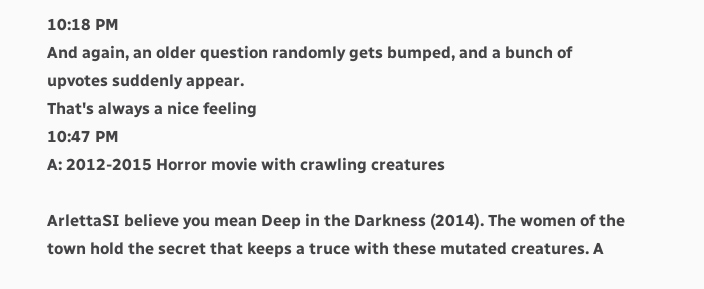10:18 PM
And again, an older question randomly gets bumped, and a bunch of upvotes suddenly appear.
That's always a nice feeling
10:47 PM
A: 2012-2015 Horror movie with crawling creatures

ArlettaSI believe you mean Deep in the Darkness (2014). The women of the town hold the secret that keeps a truce with these mutated creatures. A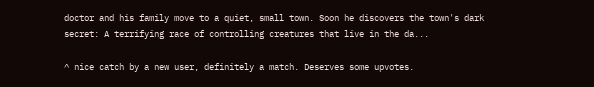doctor and his family move to a quiet, small town. Soon he discovers the town's dark secret: A terrifying race of controlling creatures that live in the da...

^ nice catch by a new user, definitely a match. Deserves some upvotes.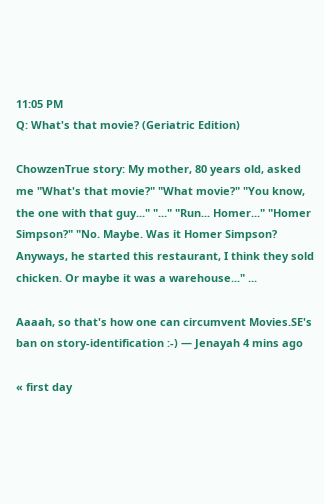11:05 PM
Q: What's that movie? (Geriatric Edition)

ChowzenTrue story: My mother, 80 years old, asked me "What's that movie?" "What movie?" "You know, the one with that guy..." "..." "Run... Homer..." "Homer Simpson?" "No. Maybe. Was it Homer Simpson? Anyways, he started this restaurant, I think they sold chicken. Or maybe it was a warehouse..." ...

Aaaah, so that's how one can circumvent Movies.SE's ban on story-identification :-) — Jenayah 4 mins ago

« first day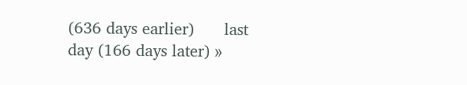(636 days earlier)      last day (166 days later) »